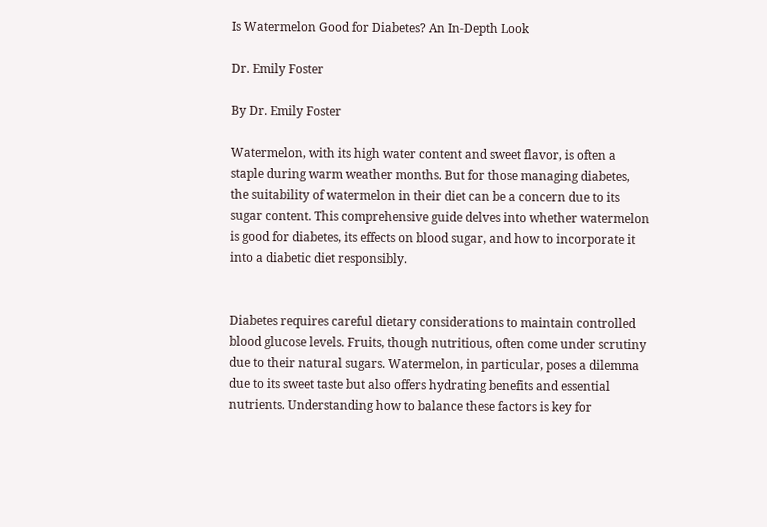Is Watermelon Good for Diabetes? An In-Depth Look

Dr. Emily Foster

By Dr. Emily Foster

Watermelon, with its high water content and sweet flavor, is often a staple during warm weather months. But for those managing diabetes, the suitability of watermelon in their diet can be a concern due to its sugar content. This comprehensive guide delves into whether watermelon is good for diabetes, its effects on blood sugar, and how to incorporate it into a diabetic diet responsibly.


Diabetes requires careful dietary considerations to maintain controlled blood glucose levels. Fruits, though nutritious, often come under scrutiny due to their natural sugars. Watermelon, in particular, poses a dilemma due to its sweet taste but also offers hydrating benefits and essential nutrients. Understanding how to balance these factors is key for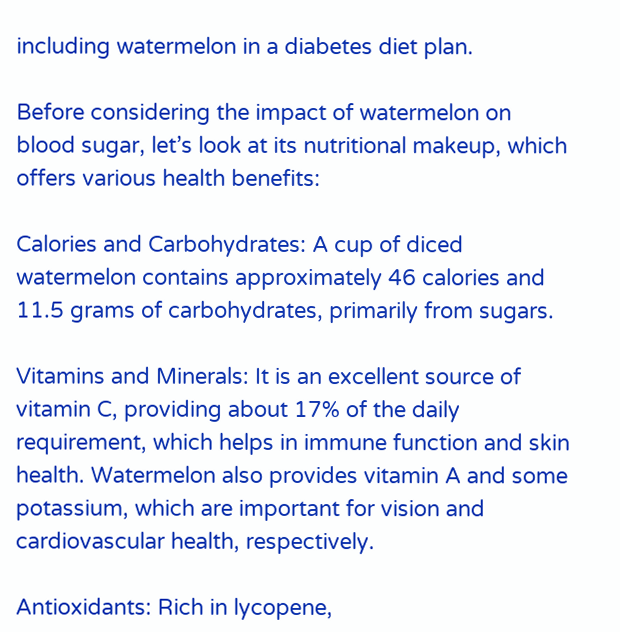including watermelon in a diabetes diet plan.

Before considering the impact of watermelon on blood sugar, let’s look at its nutritional makeup, which offers various health benefits:

Calories and Carbohydrates: A cup of diced watermelon contains approximately 46 calories and 11.5 grams of carbohydrates, primarily from sugars.

Vitamins and Minerals: It is an excellent source of vitamin C, providing about 17% of the daily requirement, which helps in immune function and skin health. Watermelon also provides vitamin A and some potassium, which are important for vision and cardiovascular health, respectively.

Antioxidants: Rich in lycopene,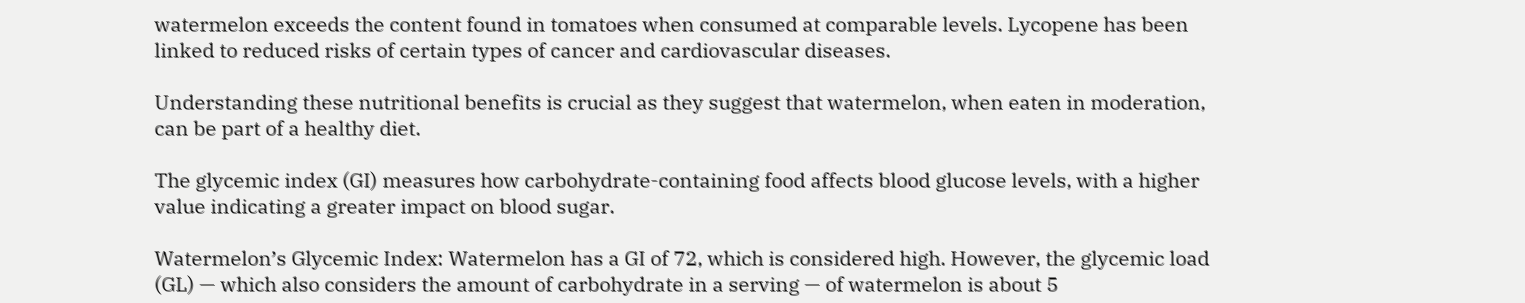watermelon exceeds the content found in tomatoes when consumed at comparable levels. Lycopene has been linked to reduced risks of certain types of cancer and cardiovascular diseases.

Understanding these nutritional benefits is crucial as they suggest that watermelon, when eaten in moderation, can be part of a healthy diet.

The glycemic index (GI) measures how carbohydrate-containing food affects blood glucose levels, with a higher value indicating a greater impact on blood sugar.

Watermelon’s Glycemic Index: Watermelon has a GI of 72, which is considered high. However, the glycemic load (GL) — which also considers the amount of carbohydrate in a serving — of watermelon is about 5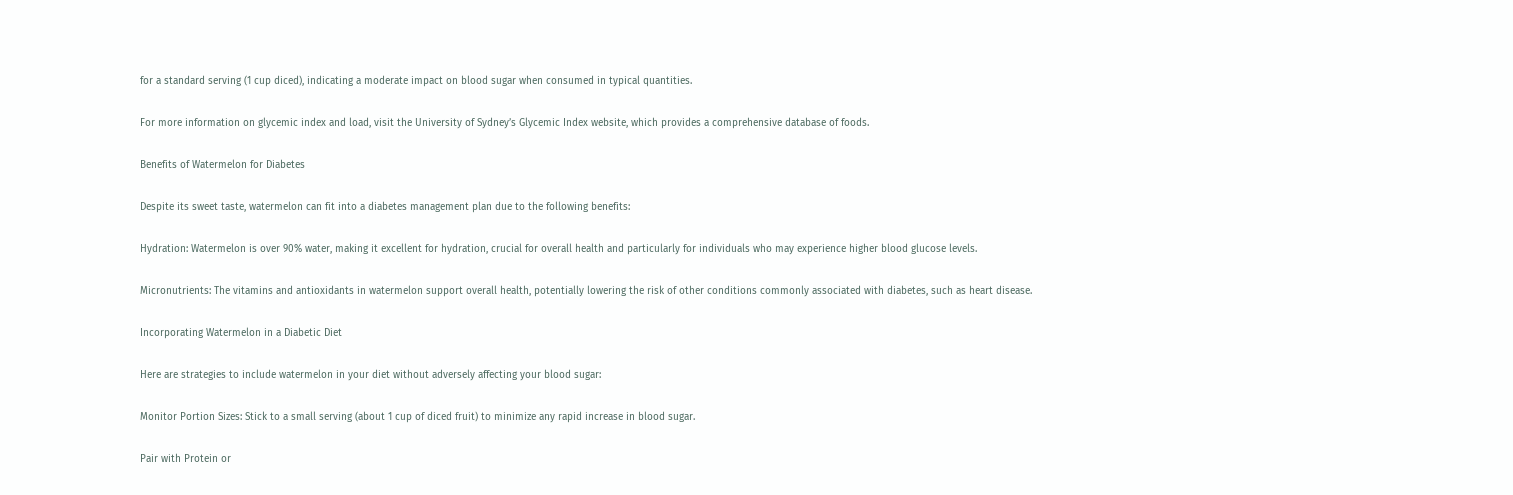for a standard serving (1 cup diced), indicating a moderate impact on blood sugar when consumed in typical quantities.

For more information on glycemic index and load, visit the University of Sydney’s Glycemic Index website, which provides a comprehensive database of foods.

Benefits of Watermelon for Diabetes

Despite its sweet taste, watermelon can fit into a diabetes management plan due to the following benefits:

Hydration: Watermelon is over 90% water, making it excellent for hydration, crucial for overall health and particularly for individuals who may experience higher blood glucose levels.

Micronutrients: The vitamins and antioxidants in watermelon support overall health, potentially lowering the risk of other conditions commonly associated with diabetes, such as heart disease.

Incorporating Watermelon in a Diabetic Diet

Here are strategies to include watermelon in your diet without adversely affecting your blood sugar:

Monitor Portion Sizes: Stick to a small serving (about 1 cup of diced fruit) to minimize any rapid increase in blood sugar.

Pair with Protein or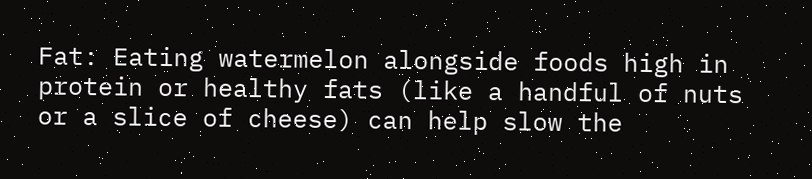Fat: Eating watermelon alongside foods high in protein or healthy fats (like a handful of nuts or a slice of cheese) can help slow the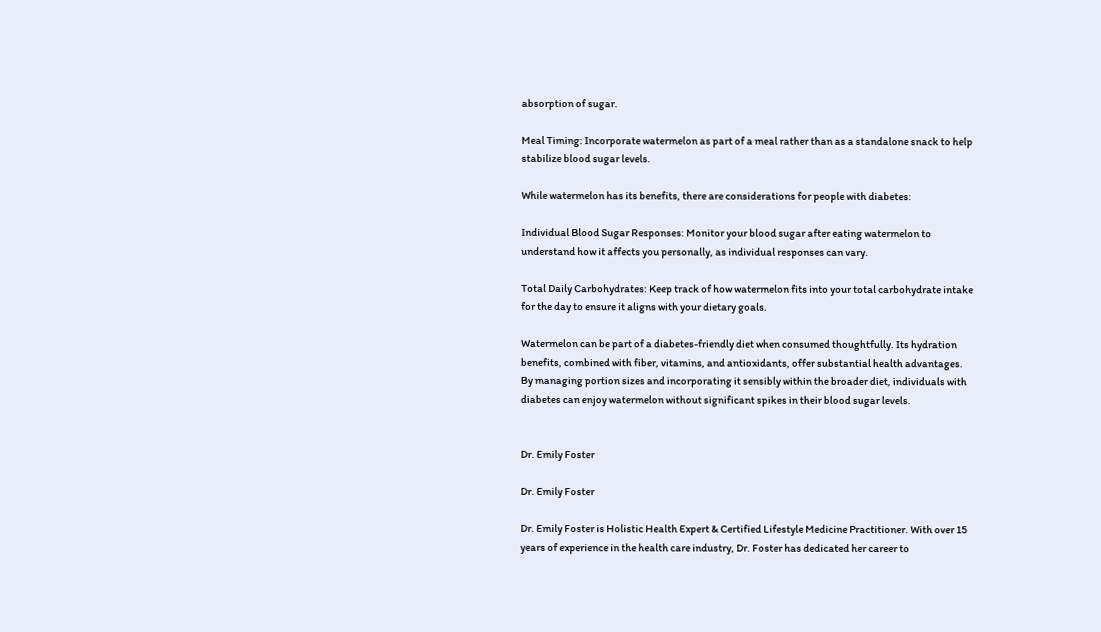absorption of sugar.

Meal Timing: Incorporate watermelon as part of a meal rather than as a standalone snack to help stabilize blood sugar levels.

While watermelon has its benefits, there are considerations for people with diabetes:

Individual Blood Sugar Responses: Monitor your blood sugar after eating watermelon to understand how it affects you personally, as individual responses can vary.

Total Daily Carbohydrates: Keep track of how watermelon fits into your total carbohydrate intake for the day to ensure it aligns with your dietary goals.

Watermelon can be part of a diabetes-friendly diet when consumed thoughtfully. Its hydration benefits, combined with fiber, vitamins, and antioxidants, offer substantial health advantages. By managing portion sizes and incorporating it sensibly within the broader diet, individuals with diabetes can enjoy watermelon without significant spikes in their blood sugar levels.


Dr. Emily Foster

Dr. Emily Foster

Dr. Emily Foster is Holistic Health Expert & Certified Lifestyle Medicine Practitioner. With over 15 years of experience in the health care industry, Dr. Foster has dedicated her career to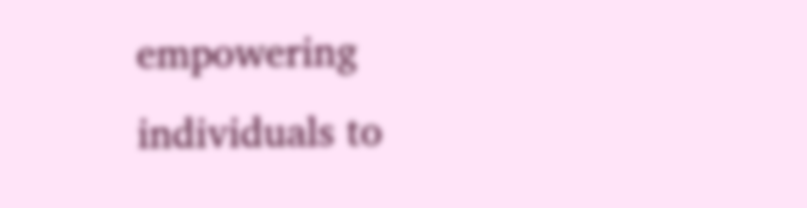empowering individuals to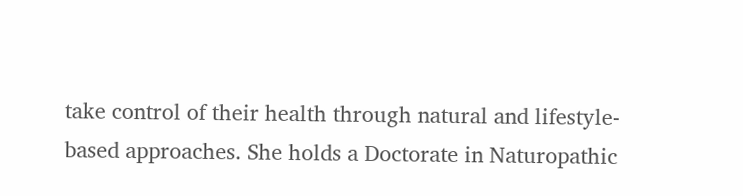take control of their health through natural and lifestyle-based approaches. She holds a Doctorate in Naturopathic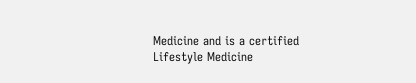Medicine and is a certified Lifestyle Medicine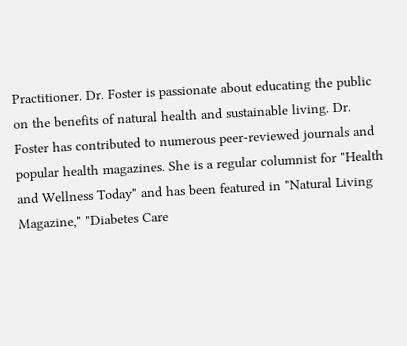Practitioner. Dr. Foster is passionate about educating the public on the benefits of natural health and sustainable living. Dr. Foster has contributed to numerous peer-reviewed journals and popular health magazines. She is a regular columnist for "Health and Wellness Today" and has been featured in "Natural Living Magazine," "Diabetes Care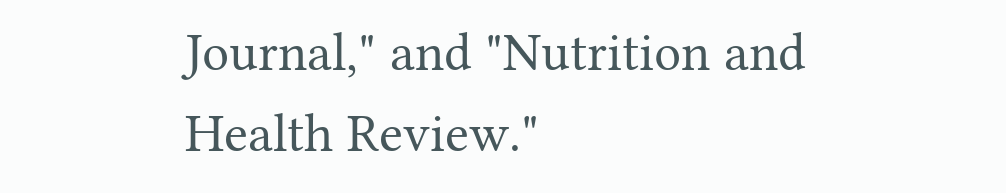Journal," and "Nutrition and Health Review."